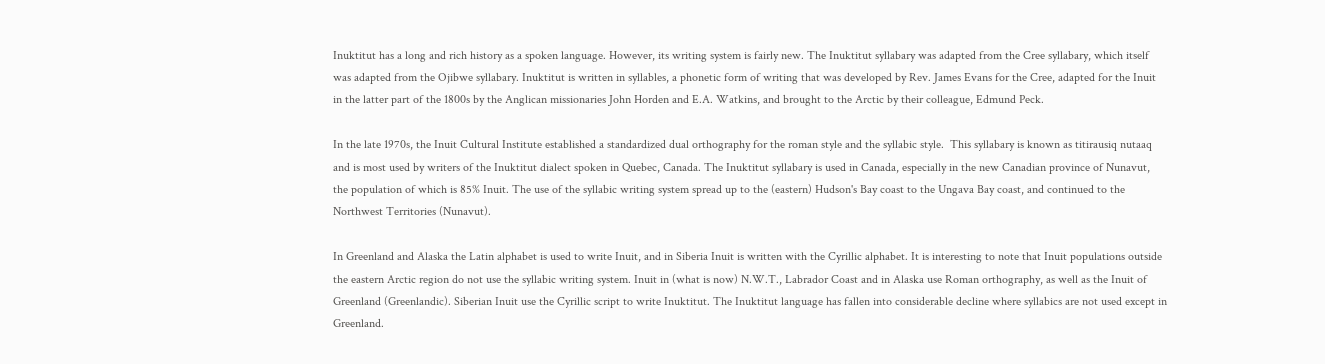Inuktitut has a long and rich history as a spoken language. However, its writing system is fairly new. The Inuktitut syllabary was adapted from the Cree syllabary, which itself was adapted from the Ojibwe syllabary. Inuktitut is written in syllables, a phonetic form of writing that was developed by Rev. James Evans for the Cree, adapted for the Inuit in the latter part of the 1800s by the Anglican missionaries John Horden and E.A. Watkins, and brought to the Arctic by their colleague, Edmund Peck.

In the late 1970s, the Inuit Cultural Institute established a standardized dual orthography for the roman style and the syllabic style.  This syllabary is known as titirausiq nutaaq and is most used by writers of the Inuktitut dialect spoken in Quebec, Canada. The Inuktitut syllabary is used in Canada, especially in the new Canadian province of Nunavut, the population of which is 85% Inuit. The use of the syllabic writing system spread up to the (eastern) Hudson's Bay coast to the Ungava Bay coast, and continued to the Northwest Territories (Nunavut).

In Greenland and Alaska the Latin alphabet is used to write Inuit, and in Siberia Inuit is written with the Cyrillic alphabet. It is interesting to note that Inuit populations outside the eastern Arctic region do not use the syllabic writing system. Inuit in (what is now) N.W.T., Labrador Coast and in Alaska use Roman orthography, as well as the Inuit of Greenland (Greenlandic). Siberian Inuit use the Cyrillic script to write Inuktitut. The Inuktitut language has fallen into considerable decline where syllabics are not used except in Greenland.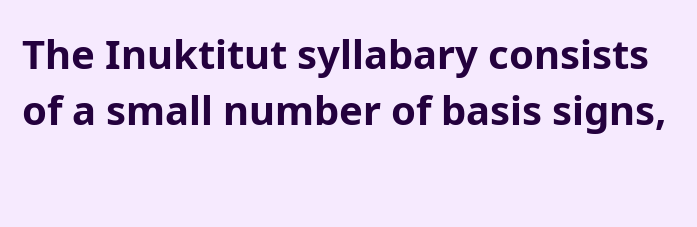The Inuktitut syllabary consists of a small number of basis signs,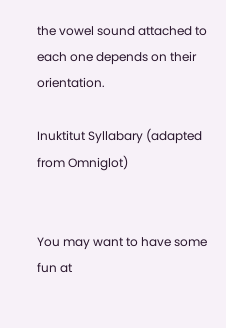the vowel sound attached to each one depends on their orientation.

Inuktitut Syllabary (adapted from Omniglot)


You may want to have some fun at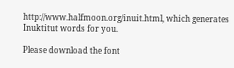http://www.halfmoon.org/inuit.html, which generates Inuktitut words for you.

Please download the font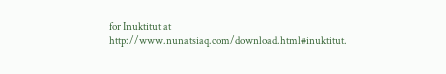for Inuktitut at http://www.nunatsiaq.com/download.html#inuktitut.